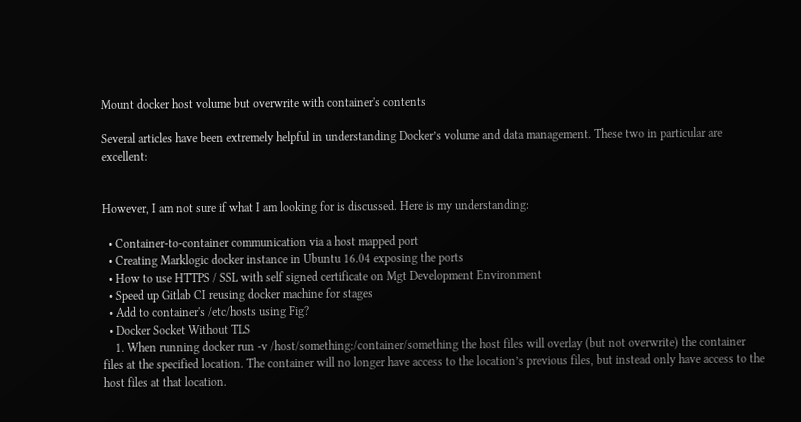Mount docker host volume but overwrite with container's contents

Several articles have been extremely helpful in understanding Docker’s volume and data management. These two in particular are excellent:


However, I am not sure if what I am looking for is discussed. Here is my understanding:

  • Container-to-container communication via a host mapped port
  • Creating Marklogic docker instance in Ubuntu 16.04 exposing the ports
  • How to use HTTPS / SSL with self signed certificate on Mgt Development Environment
  • Speed up Gitlab CI reusing docker machine for stages
  • Add to container's /etc/hosts using Fig?
  • Docker Socket Without TLS
    1. When running docker run -v /host/something:/container/something the host files will overlay (but not overwrite) the container files at the specified location. The container will no longer have access to the location’s previous files, but instead only have access to the host files at that location.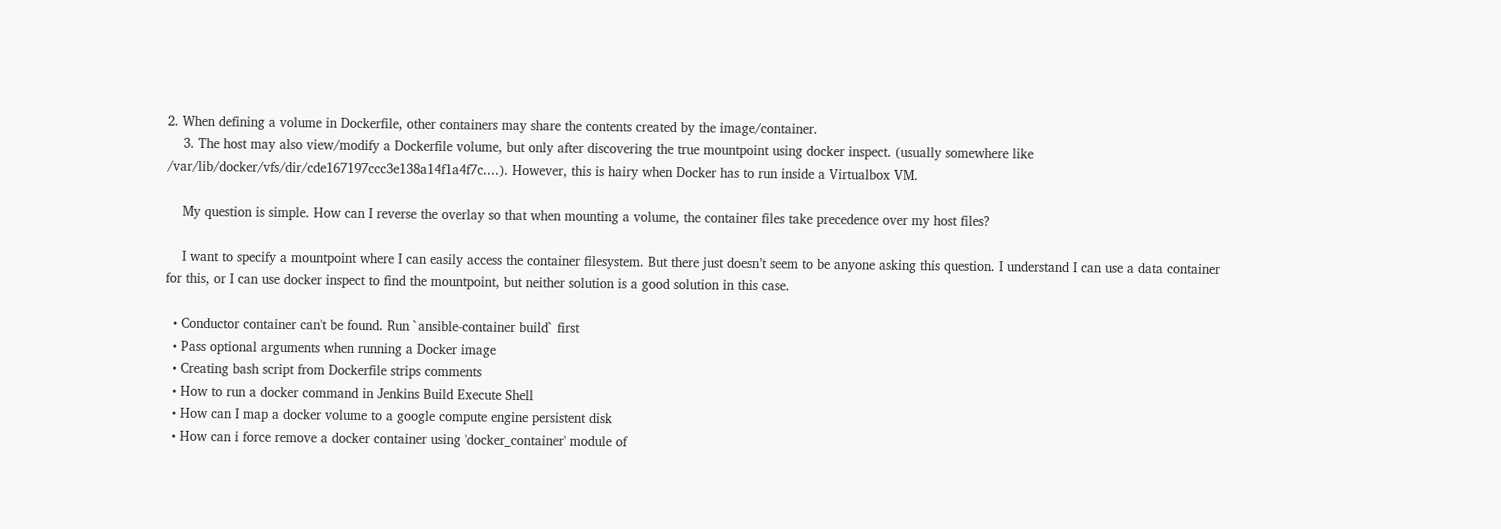2. When defining a volume in Dockerfile, other containers may share the contents created by the image/container.
    3. The host may also view/modify a Dockerfile volume, but only after discovering the true mountpoint using docker inspect. (usually somewhere like /var/lib/docker/vfs/dir/cde167197ccc3e138a14f1a4f7c....). However, this is hairy when Docker has to run inside a Virtualbox VM.

    My question is simple. How can I reverse the overlay so that when mounting a volume, the container files take precedence over my host files?

    I want to specify a mountpoint where I can easily access the container filesystem. But there just doesn’t seem to be anyone asking this question. I understand I can use a data container for this, or I can use docker inspect to find the mountpoint, but neither solution is a good solution in this case.

  • Conductor container can't be found. Run `ansible-container build` first
  • Pass optional arguments when running a Docker image
  • Creating bash script from Dockerfile strips comments
  • How to run a docker command in Jenkins Build Execute Shell
  • How can I map a docker volume to a google compute engine persistent disk
  • How can i force remove a docker container using 'docker_container' module of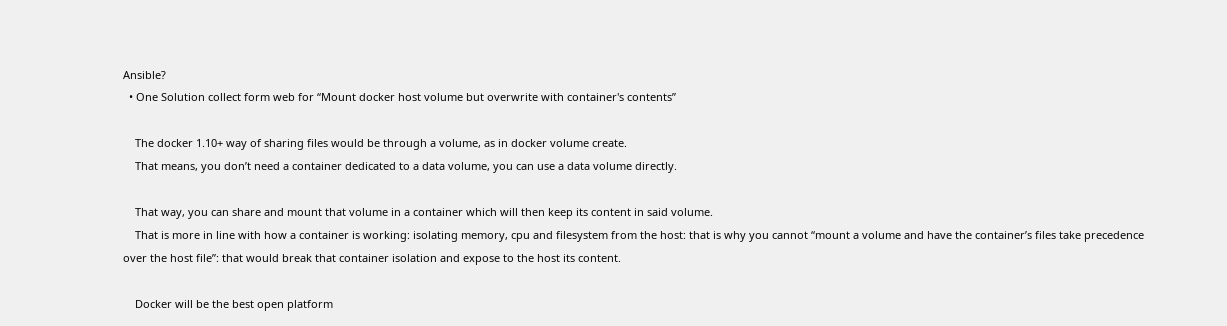Ansible?
  • One Solution collect form web for “Mount docker host volume but overwrite with container's contents”

    The docker 1.10+ way of sharing files would be through a volume, as in docker volume create.
    That means, you don’t need a container dedicated to a data volume, you can use a data volume directly.

    That way, you can share and mount that volume in a container which will then keep its content in said volume.
    That is more in line with how a container is working: isolating memory, cpu and filesystem from the host: that is why you cannot “mount a volume and have the container’s files take precedence over the host file”: that would break that container isolation and expose to the host its content.

    Docker will be the best open platform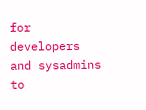for developers and sysadmins to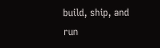build, ship, and run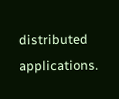distributed applications.